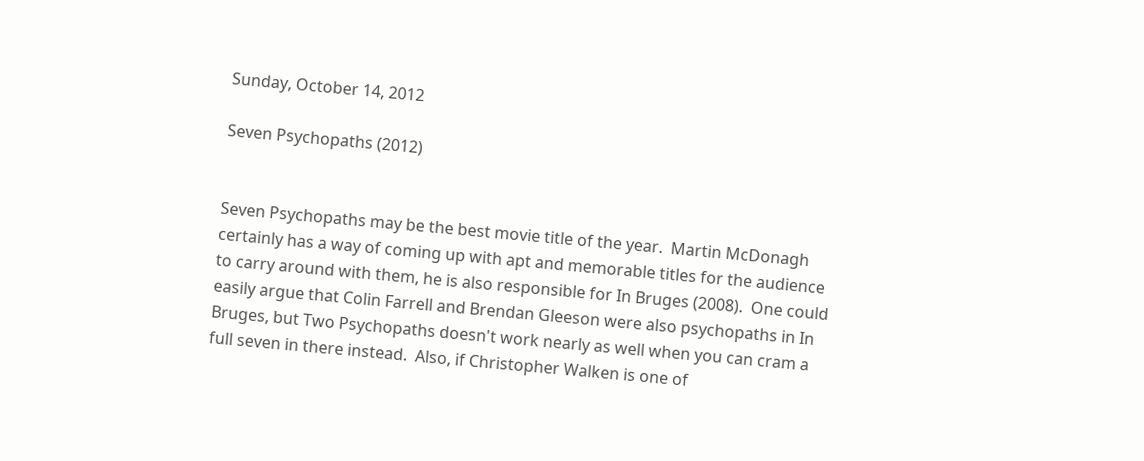Sunday, October 14, 2012

Seven Psychopaths (2012)


Seven Psychopaths may be the best movie title of the year.  Martin McDonagh certainly has a way of coming up with apt and memorable titles for the audience to carry around with them, he is also responsible for In Bruges (2008).  One could easily argue that Colin Farrell and Brendan Gleeson were also psychopaths in In Bruges, but Two Psychopaths doesn't work nearly as well when you can cram a full seven in there instead.  Also, if Christopher Walken is one of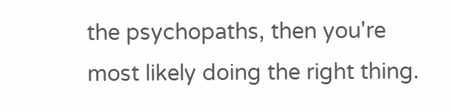the psychopaths, then you're most likely doing the right thing.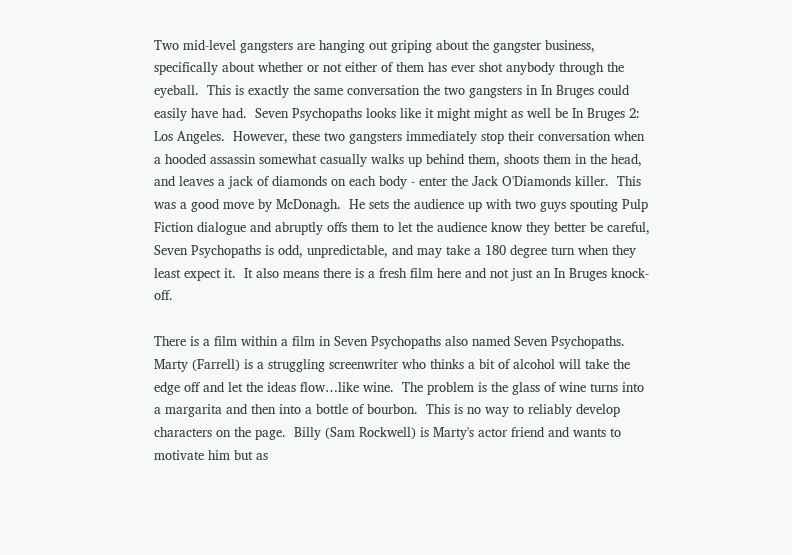Two mid-level gangsters are hanging out griping about the gangster business, specifically about whether or not either of them has ever shot anybody through the eyeball.  This is exactly the same conversation the two gangsters in In Bruges could easily have had.  Seven Psychopaths looks like it might might as well be In Bruges 2: Los Angeles.  However, these two gangsters immediately stop their conversation when a hooded assassin somewhat casually walks up behind them, shoots them in the head, and leaves a jack of diamonds on each body - enter the Jack O'Diamonds killer.  This was a good move by McDonagh.  He sets the audience up with two guys spouting Pulp Fiction dialogue and abruptly offs them to let the audience know they better be careful, Seven Psychopaths is odd, unpredictable, and may take a 180 degree turn when they least expect it.  It also means there is a fresh film here and not just an In Bruges knock-off.

There is a film within a film in Seven Psychopaths also named Seven Psychopaths.  Marty (Farrell) is a struggling screenwriter who thinks a bit of alcohol will take the edge off and let the ideas flow…like wine.  The problem is the glass of wine turns into a margarita and then into a bottle of bourbon.  This is no way to reliably develop characters on the page.  Billy (Sam Rockwell) is Marty's actor friend and wants to motivate him but as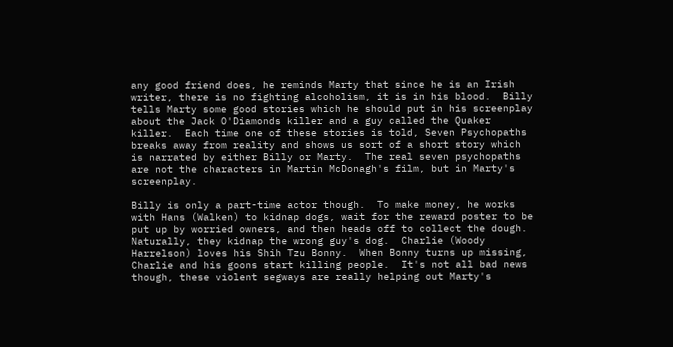any good friend does, he reminds Marty that since he is an Irish writer, there is no fighting alcoholism, it is in his blood.  Billy tells Marty some good stories which he should put in his screenplay about the Jack O'Diamonds killer and a guy called the Quaker killer.  Each time one of these stories is told, Seven Psychopaths breaks away from reality and shows us sort of a short story which is narrated by either Billy or Marty.  The real seven psychopaths are not the characters in Martin McDonagh's film, but in Marty's screenplay.

Billy is only a part-time actor though.  To make money, he works with Hans (Walken) to kidnap dogs, wait for the reward poster to be put up by worried owners, and then heads off to collect the dough.  Naturally, they kidnap the wrong guy's dog.  Charlie (Woody Harrelson) loves his Shih Tzu Bonny.  When Bonny turns up missing, Charlie and his goons start killing people.  It's not all bad news though, these violent segways are really helping out Marty's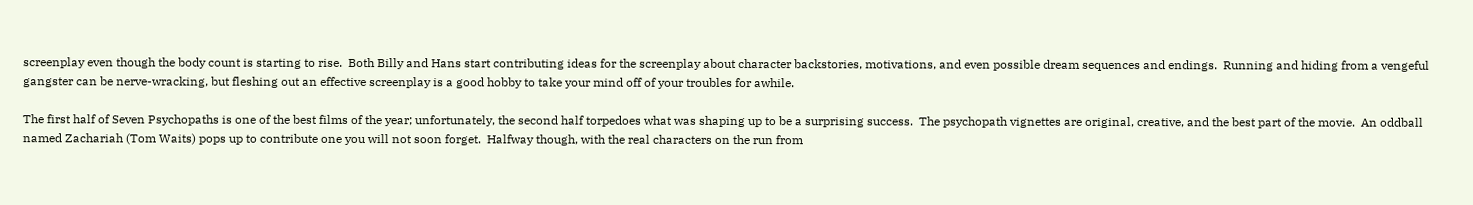screenplay even though the body count is starting to rise.  Both Billy and Hans start contributing ideas for the screenplay about character backstories, motivations, and even possible dream sequences and endings.  Running and hiding from a vengeful gangster can be nerve-wracking, but fleshing out an effective screenplay is a good hobby to take your mind off of your troubles for awhile.

The first half of Seven Psychopaths is one of the best films of the year; unfortunately, the second half torpedoes what was shaping up to be a surprising success.  The psychopath vignettes are original, creative, and the best part of the movie.  An oddball named Zachariah (Tom Waits) pops up to contribute one you will not soon forget.  Halfway though, with the real characters on the run from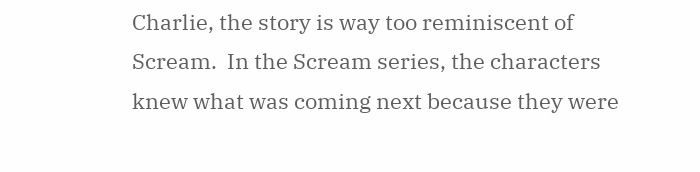Charlie, the story is way too reminiscent of Scream.  In the Scream series, the characters knew what was coming next because they were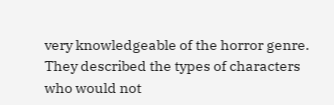very knowledgeable of the horror genre.  They described the types of characters who would not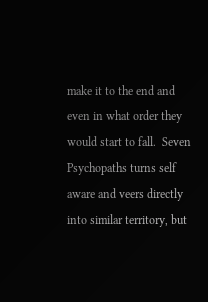make it to the end and even in what order they would start to fall.  Seven Psychopaths turns self aware and veers directly into similar territory, but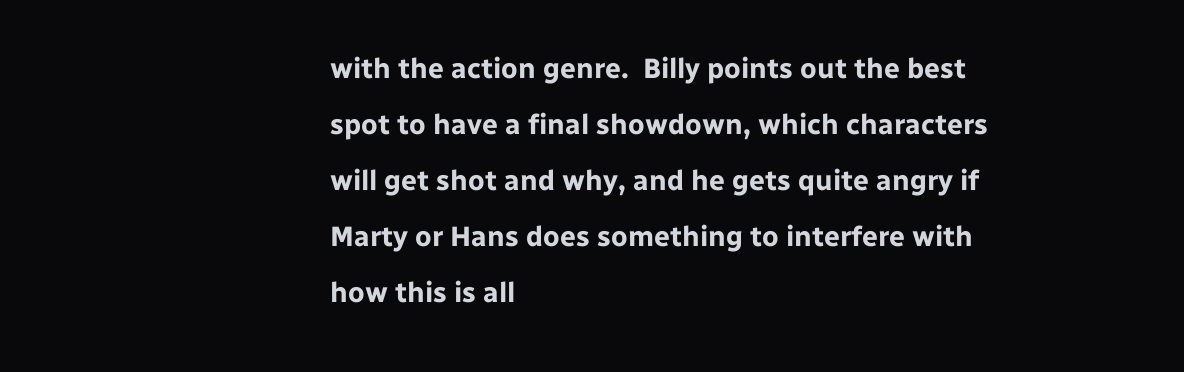with the action genre.  Billy points out the best spot to have a final showdown, which characters will get shot and why, and he gets quite angry if Marty or Hans does something to interfere with how this is all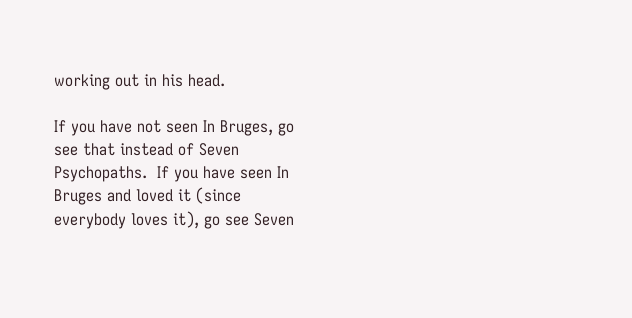working out in his head.

If you have not seen In Bruges, go see that instead of Seven Psychopaths.  If you have seen In Bruges and loved it (since everybody loves it), go see Seven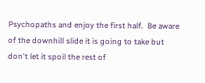Psychopaths and enjoy the first half.  Be aware of the downhill slide it is going to take but don't let it spoil the rest of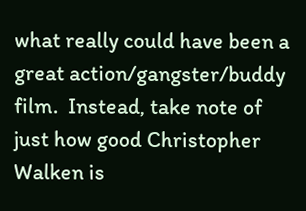what really could have been a great action/gangster/buddy film.  Instead, take note of just how good Christopher Walken is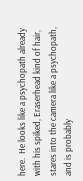here.  He looks like a psychopath already with his spiked, Eraserhead kind of hair, stares into the camera like a psychopath, and is probably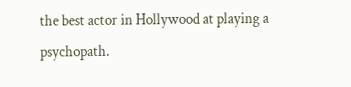the best actor in Hollywood at playing a psychopath.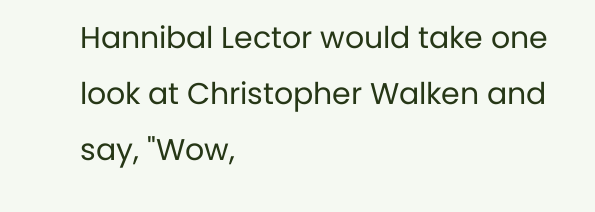Hannibal Lector would take one look at Christopher Walken and say, "Wow,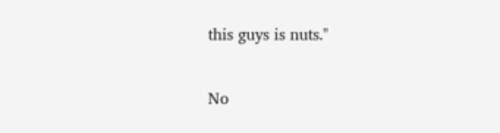this guys is nuts."

No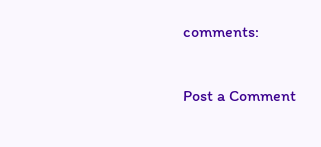comments:

Post a Comment